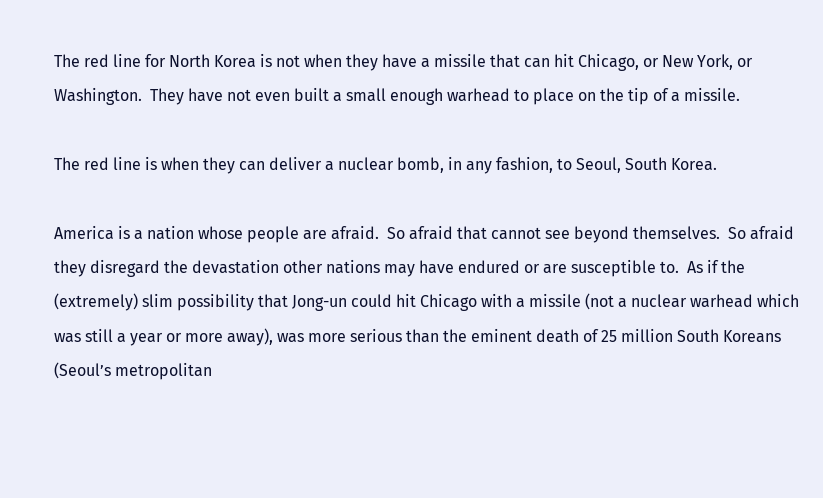The red line for North Korea is not when they have a missile that can hit Chicago, or New York, or Washington.  They have not even built a small enough warhead to place on the tip of a missile.

The red line is when they can deliver a nuclear bomb, in any fashion, to Seoul, South Korea.

America is a nation whose people are afraid.  So afraid that cannot see beyond themselves.  So afraid they disregard the devastation other nations may have endured or are susceptible to.  As if the (extremely) slim possibility that Jong-un could hit Chicago with a missile (not a nuclear warhead which was still a year or more away), was more serious than the eminent death of 25 million South Koreans (Seoul’s metropolitan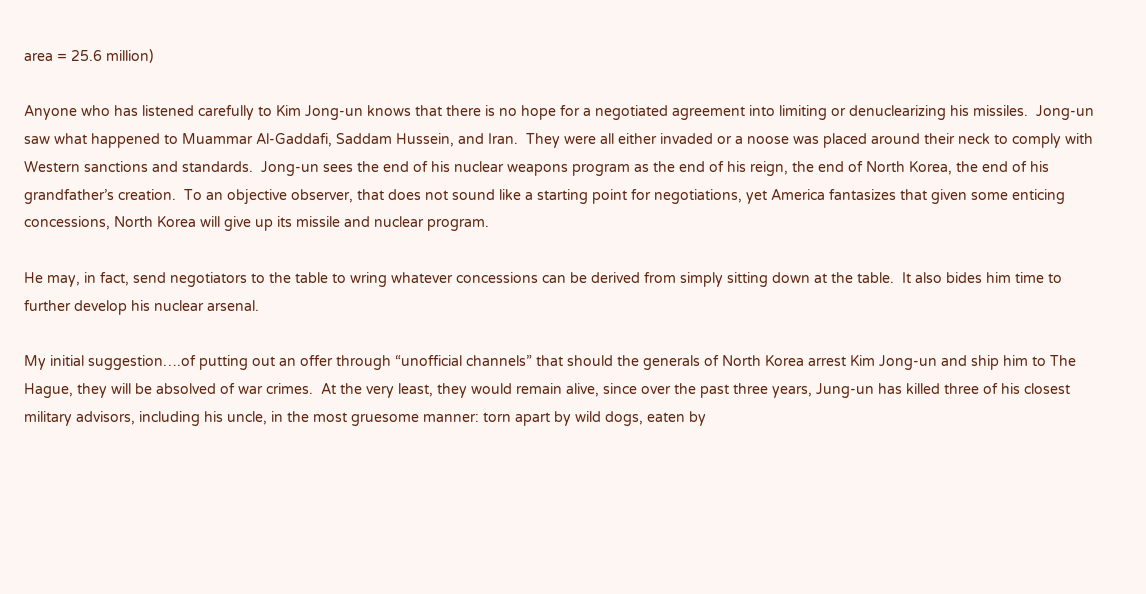area = 25.6 million)

Anyone who has listened carefully to Kim Jong-un knows that there is no hope for a negotiated agreement into limiting or denuclearizing his missiles.  Jong-un saw what happened to Muammar Al-Gaddafi, Saddam Hussein, and Iran.  They were all either invaded or a noose was placed around their neck to comply with Western sanctions and standards.  Jong-un sees the end of his nuclear weapons program as the end of his reign, the end of North Korea, the end of his grandfather’s creation.  To an objective observer, that does not sound like a starting point for negotiations, yet America fantasizes that given some enticing concessions, North Korea will give up its missile and nuclear program.

He may, in fact, send negotiators to the table to wring whatever concessions can be derived from simply sitting down at the table.  It also bides him time to further develop his nuclear arsenal.

My initial suggestion….of putting out an offer through “unofficial channels” that should the generals of North Korea arrest Kim Jong-un and ship him to The Hague, they will be absolved of war crimes.  At the very least, they would remain alive, since over the past three years, Jung-un has killed three of his closest military advisors, including his uncle, in the most gruesome manner: torn apart by wild dogs, eaten by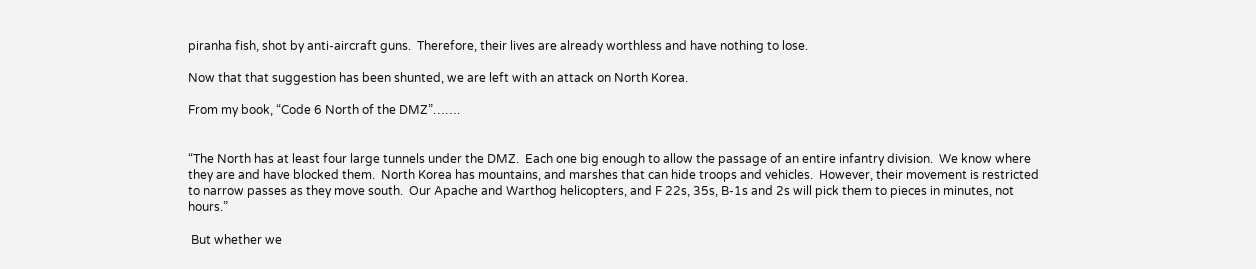piranha fish, shot by anti-aircraft guns.  Therefore, their lives are already worthless and have nothing to lose.

Now that that suggestion has been shunted, we are left with an attack on North Korea.

From my book, “Code 6 North of the DMZ”…….


“The North has at least four large tunnels under the DMZ.  Each one big enough to allow the passage of an entire infantry division.  We know where they are and have blocked them.  North Korea has mountains, and marshes that can hide troops and vehicles.  However, their movement is restricted to narrow passes as they move south.  Our Apache and Warthog helicopters, and F 22s, 35s, B-1s and 2s will pick them to pieces in minutes, not hours.”

 But whether we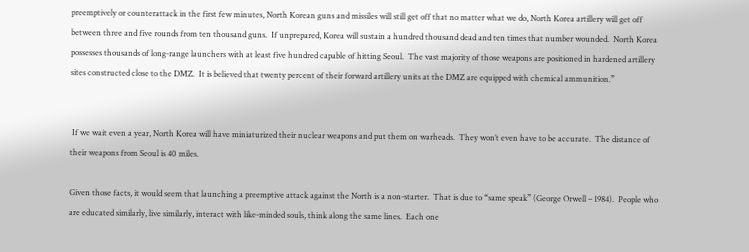preemptively or counterattack in the first few minutes, North Korean guns and missiles will still get off that no matter what we do, North Korea artillery will get off between three and five rounds from ten thousand guns.  If unprepared, Korea will sustain a hundred thousand dead and ten times that number wounded.  North Korea possesses thousands of long-range launchers with at least five hundred capable of hitting Seoul.  The vast majority of those weapons are positioned in hardened artillery sites constructed close to the DMZ.  It is believed that twenty percent of their forward artillery units at the DMZ are equipped with chemical ammunition.”


 If we wait even a year, North Korea will have miniaturized their nuclear weapons and put them on warheads.  They won’t even have to be accurate.  The distance of their weapons from Seoul is 40 miles.

Given those facts, it would seem that launching a preemptive attack against the North is a non-starter.  That is due to “same speak” (George Orwell – 1984).  People who are educated similarly, live similarly, interact with like-minded souls, think along the same lines.  Each one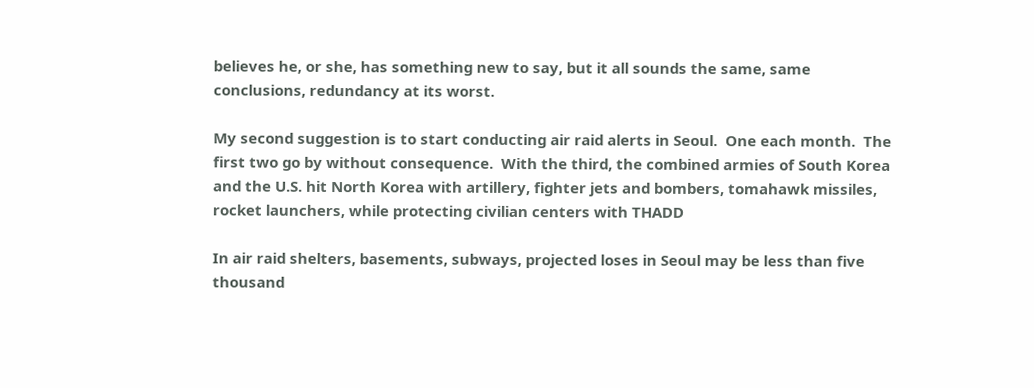believes he, or she, has something new to say, but it all sounds the same, same conclusions, redundancy at its worst.

My second suggestion is to start conducting air raid alerts in Seoul.  One each month.  The first two go by without consequence.  With the third, the combined armies of South Korea and the U.S. hit North Korea with artillery, fighter jets and bombers, tomahawk missiles, rocket launchers, while protecting civilian centers with THADD

In air raid shelters, basements, subways, projected loses in Seoul may be less than five thousand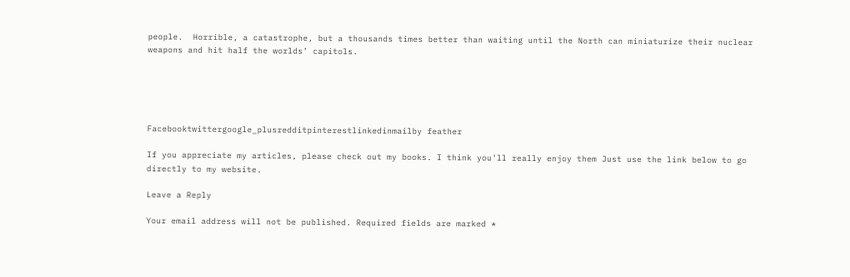people.  Horrible, a catastrophe, but a thousands times better than waiting until the North can miniaturize their nuclear weapons and hit half the worlds’ capitols.





Facebooktwittergoogle_plusredditpinterestlinkedinmailby feather

If you appreciate my articles, please check out my books. I think you'll really enjoy them Just use the link below to go directly to my website.

Leave a Reply

Your email address will not be published. Required fields are marked *